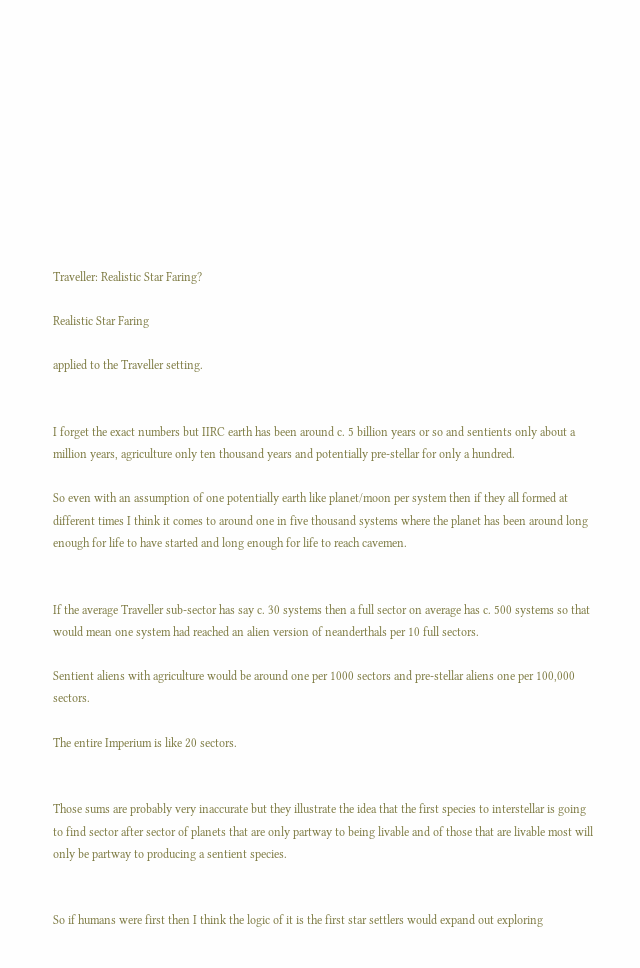Traveller: Realistic Star Faring?

Realistic Star Faring

applied to the Traveller setting.


I forget the exact numbers but IIRC earth has been around c. 5 billion years or so and sentients only about a million years, agriculture only ten thousand years and potentially pre-stellar for only a hundred.

So even with an assumption of one potentially earth like planet/moon per system then if they all formed at different times I think it comes to around one in five thousand systems where the planet has been around long enough for life to have started and long enough for life to reach cavemen.


If the average Traveller sub-sector has say c. 30 systems then a full sector on average has c. 500 systems so that would mean one system had reached an alien version of neanderthals per 10 full sectors.

Sentient aliens with agriculture would be around one per 1000 sectors and pre-stellar aliens one per 100,000 sectors.

The entire Imperium is like 20 sectors.


Those sums are probably very inaccurate but they illustrate the idea that the first species to interstellar is going to find sector after sector of planets that are only partway to being livable and of those that are livable most will only be partway to producing a sentient species.


So if humans were first then I think the logic of it is the first star settlers would expand out exploring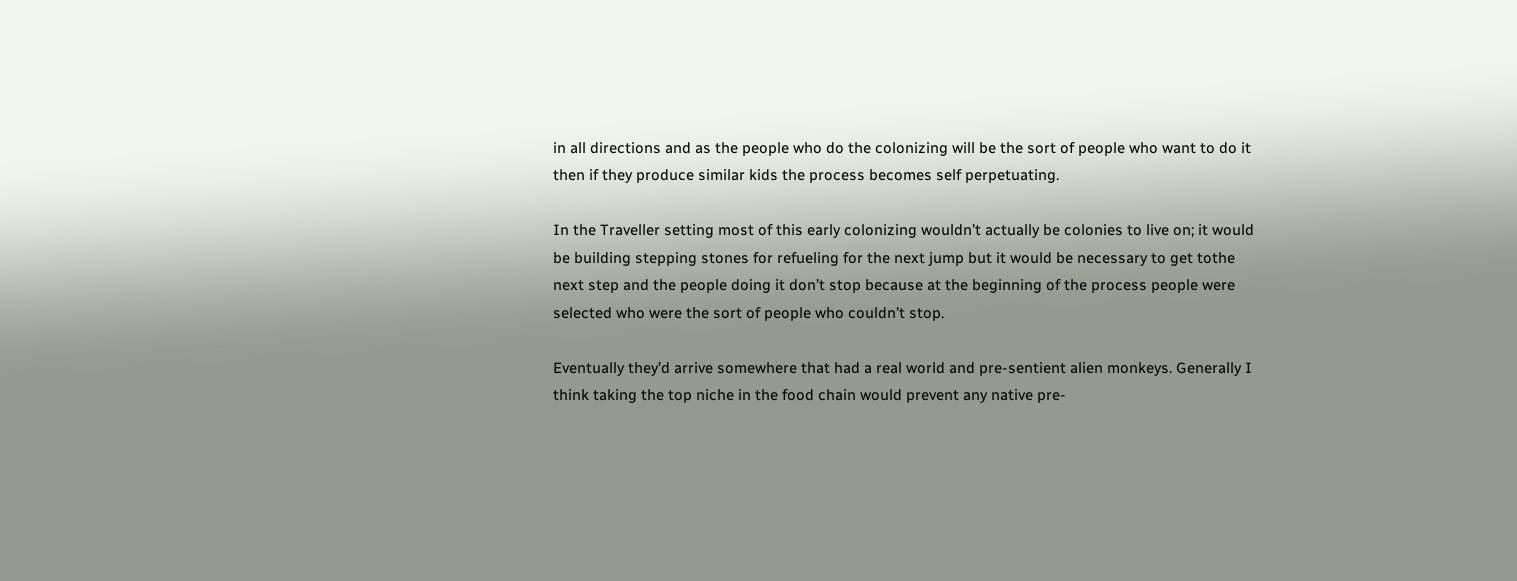in all directions and as the people who do the colonizing will be the sort of people who want to do it then if they produce similar kids the process becomes self perpetuating.

In the Traveller setting most of this early colonizing wouldn’t actually be colonies to live on; it would be building stepping stones for refueling for the next jump but it would be necessary to get tothe next step and the people doing it don’t stop because at the beginning of the process people were selected who were the sort of people who couldn’t stop.

Eventually they’d arrive somewhere that had a real world and pre-sentient alien monkeys. Generally I think taking the top niche in the food chain would prevent any native pre-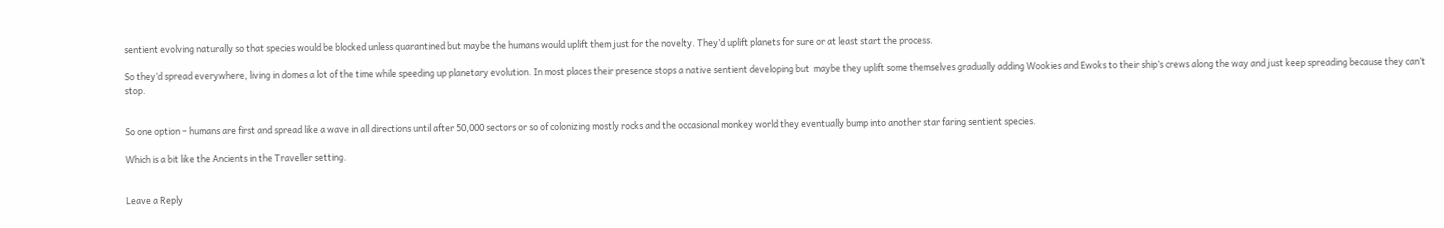sentient evolving naturally so that species would be blocked unless quarantined but maybe the humans would uplift them just for the novelty. They’d uplift planets for sure or at least start the process.

So they’d spread everywhere, living in domes a lot of the time while speeding up planetary evolution. In most places their presence stops a native sentient developing but  maybe they uplift some themselves gradually adding Wookies and Ewoks to their ship’s crews along the way and just keep spreading because they can’t stop.


So one option – humans are first and spread like a wave in all directions until after 50,000 sectors or so of colonizing mostly rocks and the occasional monkey world they eventually bump into another star faring sentient species.

Which is a bit like the Ancients in the Traveller setting.


Leave a Reply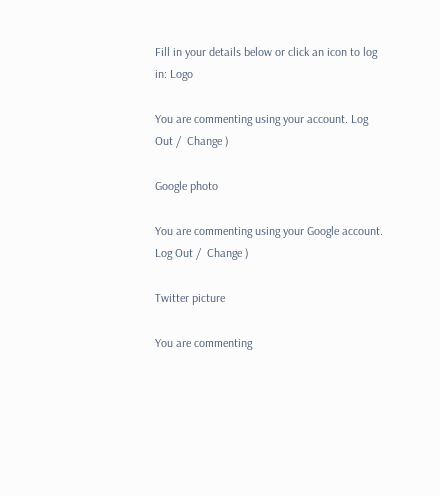Fill in your details below or click an icon to log in: Logo

You are commenting using your account. Log Out /  Change )

Google photo

You are commenting using your Google account. Log Out /  Change )

Twitter picture

You are commenting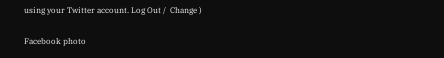using your Twitter account. Log Out /  Change )

Facebook photo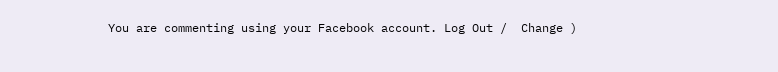You are commenting using your Facebook account. Log Out /  Change )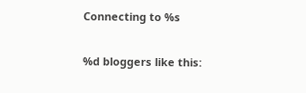Connecting to %s

%d bloggers like this: